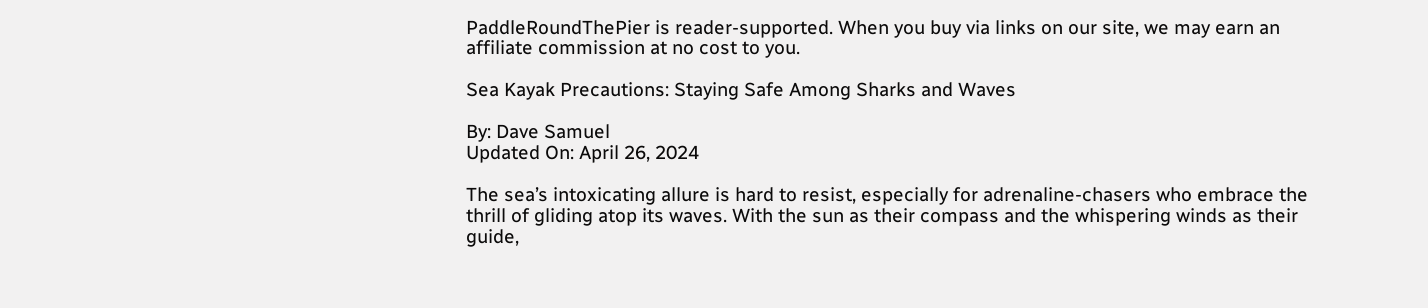PaddleRoundThePier is reader-supported. When you buy via links on our site, we may earn an affiliate commission at no cost to you.

Sea Kayak Precautions: Staying Safe Among Sharks and Waves

By: Dave Samuel
Updated On: April 26, 2024

The sea’s intoxicating allure is hard to resist, especially for adrenaline-chasers who embrace the thrill of gliding atop its waves. With the sun as their compass and the whispering winds as their guide,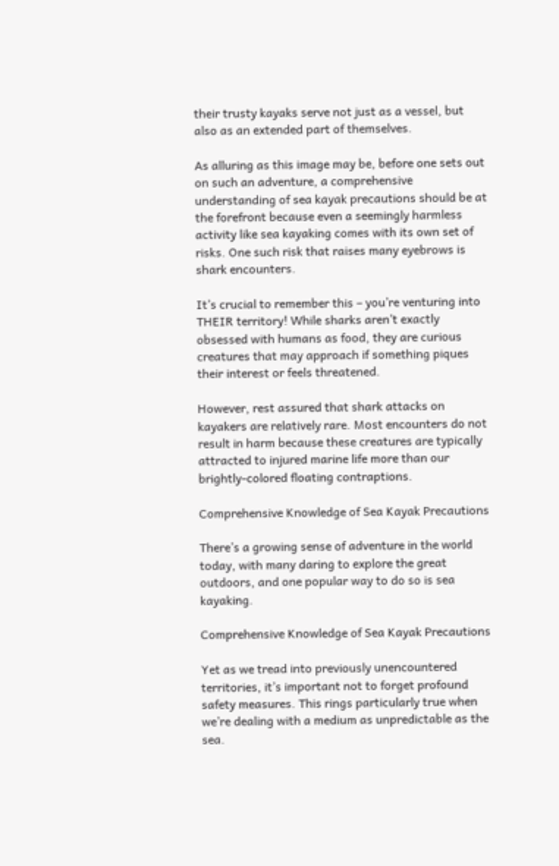their trusty kayaks serve not just as a vessel, but also as an extended part of themselves.

As alluring as this image may be, before one sets out on such an adventure, a comprehensive understanding of sea kayak precautions should be at the forefront because even a seemingly harmless activity like sea kayaking comes with its own set of risks. One such risk that raises many eyebrows is shark encounters.

It’s crucial to remember this – you’re venturing into THEIR territory! While sharks aren’t exactly obsessed with humans as food, they are curious creatures that may approach if something piques their interest or feels threatened.

However, rest assured that shark attacks on kayakers are relatively rare. Most encounters do not result in harm because these creatures are typically attracted to injured marine life more than our brightly-colored floating contraptions.

Comprehensive Knowledge of Sea Kayak Precautions

There’s a growing sense of adventure in the world today, with many daring to explore the great outdoors, and one popular way to do so is sea kayaking.

Comprehensive Knowledge of Sea Kayak Precautions

Yet as we tread into previously unencountered territories, it’s important not to forget profound safety measures. This rings particularly true when we’re dealing with a medium as unpredictable as the sea.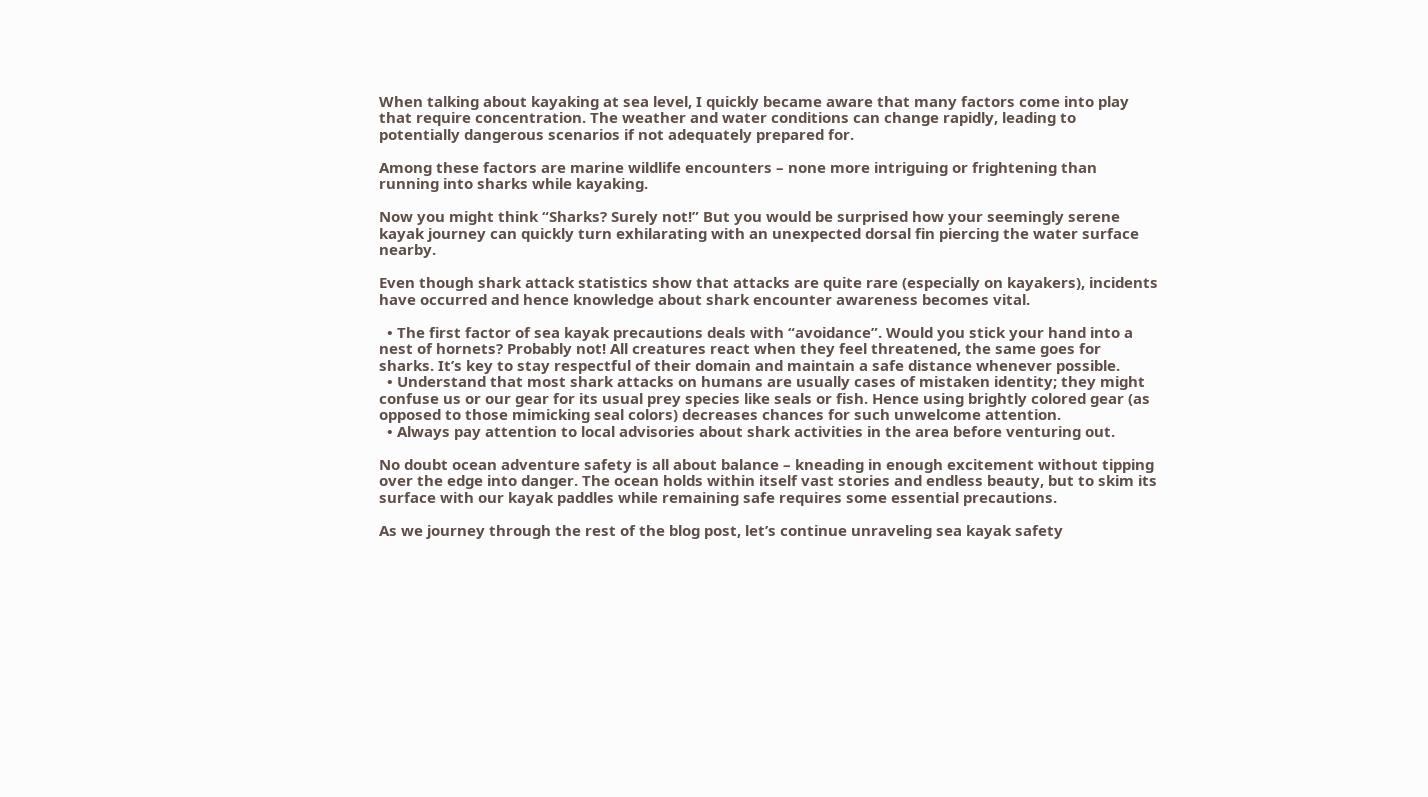When talking about kayaking at sea level, I quickly became aware that many factors come into play that require concentration. The weather and water conditions can change rapidly, leading to potentially dangerous scenarios if not adequately prepared for.

Among these factors are marine wildlife encounters – none more intriguing or frightening than running into sharks while kayaking.

Now you might think “Sharks? Surely not!” But you would be surprised how your seemingly serene kayak journey can quickly turn exhilarating with an unexpected dorsal fin piercing the water surface nearby.

Even though shark attack statistics show that attacks are quite rare (especially on kayakers), incidents have occurred and hence knowledge about shark encounter awareness becomes vital.

  • The first factor of sea kayak precautions deals with “avoidance”. Would you stick your hand into a nest of hornets? Probably not! All creatures react when they feel threatened, the same goes for sharks. It’s key to stay respectful of their domain and maintain a safe distance whenever possible.
  • Understand that most shark attacks on humans are usually cases of mistaken identity; they might confuse us or our gear for its usual prey species like seals or fish. Hence using brightly colored gear (as opposed to those mimicking seal colors) decreases chances for such unwelcome attention.
  • Always pay attention to local advisories about shark activities in the area before venturing out.

No doubt ocean adventure safety is all about balance – kneading in enough excitement without tipping over the edge into danger. The ocean holds within itself vast stories and endless beauty, but to skim its surface with our kayak paddles while remaining safe requires some essential precautions.

As we journey through the rest of the blog post, let’s continue unraveling sea kayak safety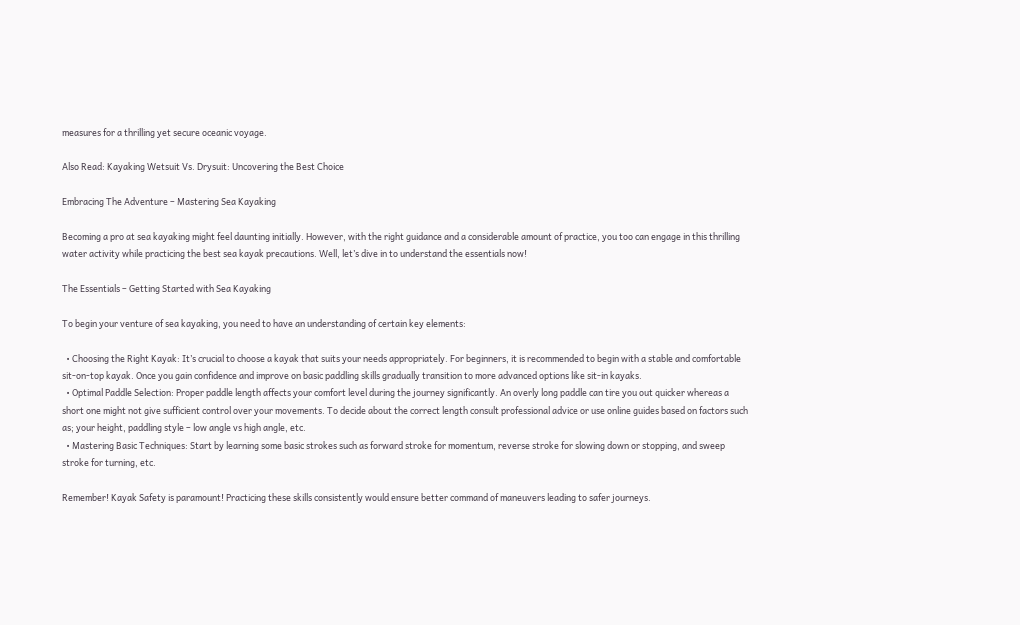measures for a thrilling yet secure oceanic voyage.

Also Read: Kayaking Wetsuit Vs. Drysuit: Uncovering the Best Choice

Embracing The Adventure – Mastering Sea Kayaking

Becoming a pro at sea kayaking might feel daunting initially. However, with the right guidance and a considerable amount of practice, you too can engage in this thrilling water activity while practicing the best sea kayak precautions. Well, let’s dive in to understand the essentials now!

The Essentials – Getting Started with Sea Kayaking

To begin your venture of sea kayaking, you need to have an understanding of certain key elements:

  • Choosing the Right Kayak: It’s crucial to choose a kayak that suits your needs appropriately. For beginners, it is recommended to begin with a stable and comfortable sit-on-top kayak. Once you gain confidence and improve on basic paddling skills gradually transition to more advanced options like sit-in kayaks.
  • Optimal Paddle Selection: Proper paddle length affects your comfort level during the journey significantly. An overly long paddle can tire you out quicker whereas a short one might not give sufficient control over your movements. To decide about the correct length consult professional advice or use online guides based on factors such as; your height, paddling style – low angle vs high angle, etc.
  • Mastering Basic Techniques: Start by learning some basic strokes such as forward stroke for momentum, reverse stroke for slowing down or stopping, and sweep stroke for turning, etc.

Remember! Kayak Safety is paramount! Practicing these skills consistently would ensure better command of maneuvers leading to safer journeys.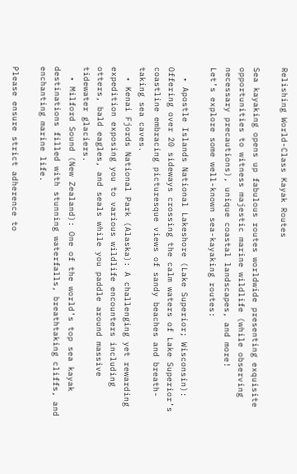Relishing World-Class Kayak Routes

Sea kayaking opens up fabulous routes worldwide presenting exquisite opportunities to witness majestic marine wildlife (while observing necessary precautions), unique coastal landscapes, and more!
Let’s explore some well-known sea-kayaking routes:

  • Apostle Islands National Lakeshore (Lake Superior; Wisconsin): Offering over 20 sideways crossing the calm waters of Lake Superior’s coastline embracing picturesque views of sandy beaches and breath-taking sea caves.
  • Kenai Fjords National Park (Alaska): A challenging yet rewarding expedition exposing you to various wildlife encounters including otters, bald eagles, and seals while you paddle around massive tidewater glaciers.
  • Milford Sound (New Zealand): One of the world’s top sea kayak destinations filled with stunning waterfalls, breathtaking cliffs, and enchanting marine life.

Please ensure strict adherence to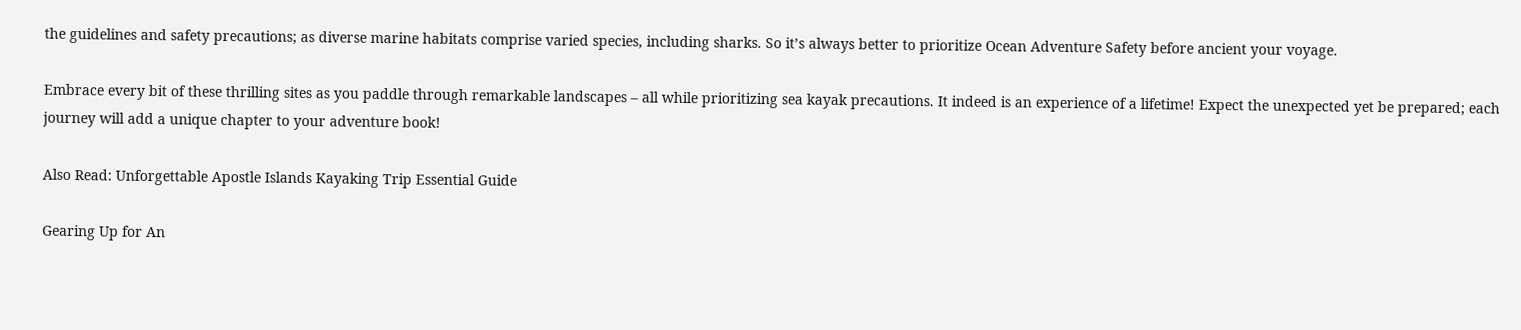the guidelines and safety precautions; as diverse marine habitats comprise varied species, including sharks. So it’s always better to prioritize Ocean Adventure Safety before ancient your voyage.

Embrace every bit of these thrilling sites as you paddle through remarkable landscapes – all while prioritizing sea kayak precautions. It indeed is an experience of a lifetime! Expect the unexpected yet be prepared; each journey will add a unique chapter to your adventure book!

Also Read: Unforgettable Apostle Islands Kayaking Trip Essential Guide

Gearing Up for An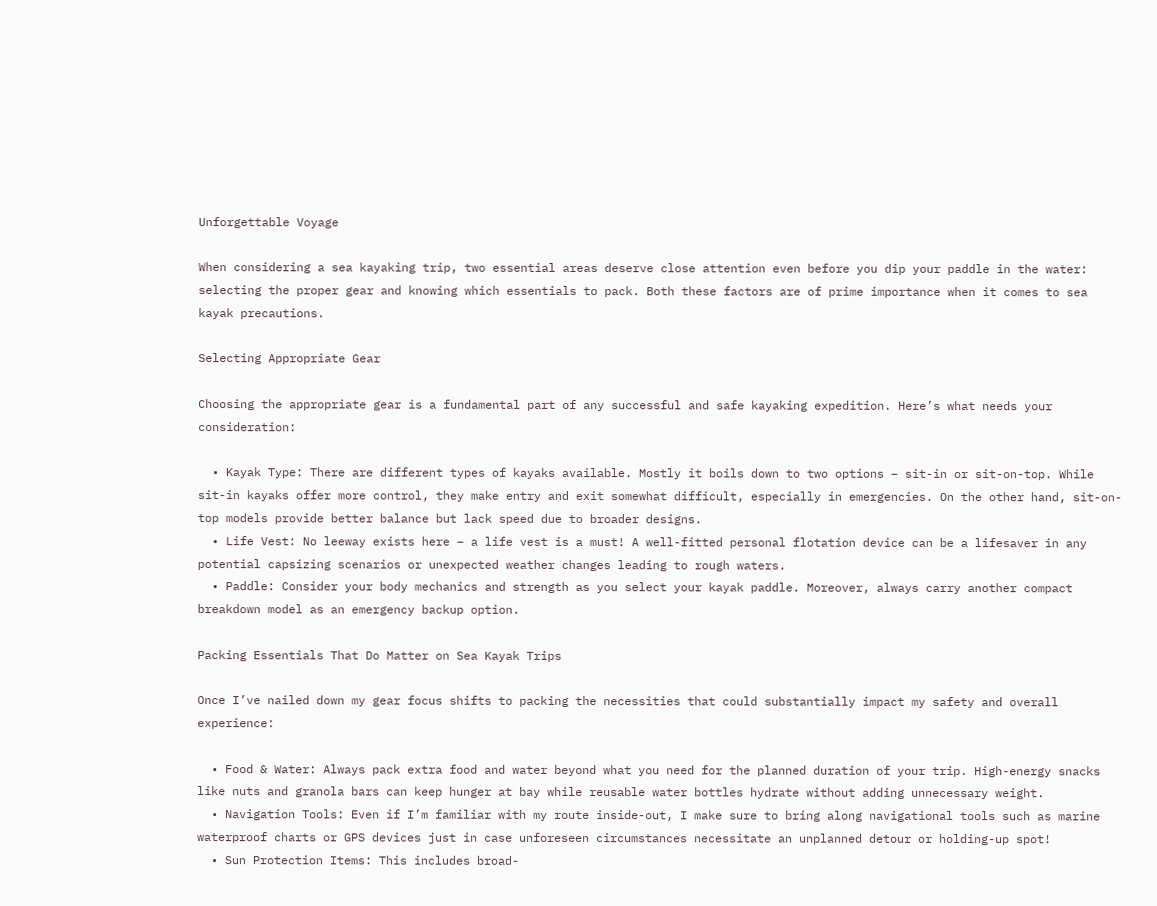Unforgettable Voyage

When considering a sea kayaking trip, two essential areas deserve close attention even before you dip your paddle in the water: selecting the proper gear and knowing which essentials to pack. Both these factors are of prime importance when it comes to sea kayak precautions.

Selecting Appropriate Gear

Choosing the appropriate gear is a fundamental part of any successful and safe kayaking expedition. Here’s what needs your consideration:

  • Kayak Type: There are different types of kayaks available. Mostly it boils down to two options – sit-in or sit-on-top. While sit-in kayaks offer more control, they make entry and exit somewhat difficult, especially in emergencies. On the other hand, sit-on-top models provide better balance but lack speed due to broader designs.
  • Life Vest: No leeway exists here – a life vest is a must! A well-fitted personal flotation device can be a lifesaver in any potential capsizing scenarios or unexpected weather changes leading to rough waters.
  • Paddle: Consider your body mechanics and strength as you select your kayak paddle. Moreover, always carry another compact breakdown model as an emergency backup option.

Packing Essentials That Do Matter on Sea Kayak Trips

Once I’ve nailed down my gear focus shifts to packing the necessities that could substantially impact my safety and overall experience:

  • Food & Water: Always pack extra food and water beyond what you need for the planned duration of your trip. High-energy snacks like nuts and granola bars can keep hunger at bay while reusable water bottles hydrate without adding unnecessary weight.
  • Navigation Tools: Even if I’m familiar with my route inside-out, I make sure to bring along navigational tools such as marine waterproof charts or GPS devices just in case unforeseen circumstances necessitate an unplanned detour or holding-up spot!
  • Sun Protection Items: This includes broad-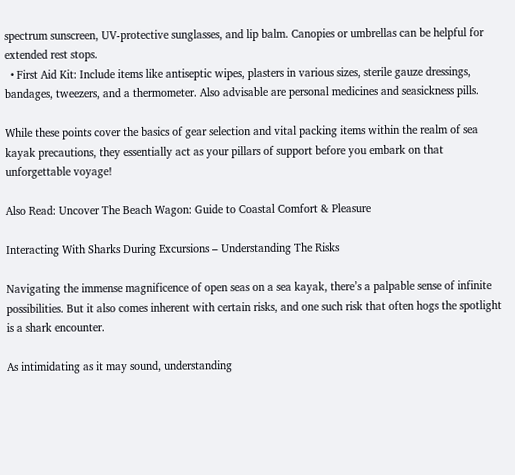spectrum sunscreen, UV-protective sunglasses, and lip balm. Canopies or umbrellas can be helpful for extended rest stops.
  • First Aid Kit: Include items like antiseptic wipes, plasters in various sizes, sterile gauze dressings, bandages, tweezers, and a thermometer. Also advisable are personal medicines and seasickness pills.

While these points cover the basics of gear selection and vital packing items within the realm of sea kayak precautions, they essentially act as your pillars of support before you embark on that unforgettable voyage!

Also Read: Uncover The Beach Wagon: Guide to Coastal Comfort & Pleasure

Interacting With Sharks During Excursions – Understanding The Risks

Navigating the immense magnificence of open seas on a sea kayak, there’s a palpable sense of infinite possibilities. But it also comes inherent with certain risks, and one such risk that often hogs the spotlight is a shark encounter.

As intimidating as it may sound, understanding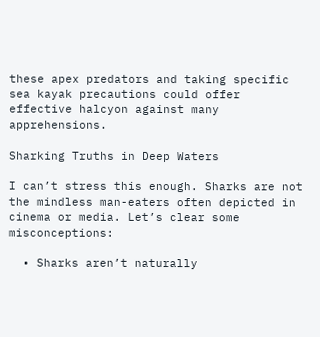these apex predators and taking specific sea kayak precautions could offer effective halcyon against many apprehensions.

Sharking Truths in Deep Waters

I can’t stress this enough. Sharks are not the mindless man-eaters often depicted in cinema or media. Let’s clear some misconceptions:

  • Sharks aren’t naturally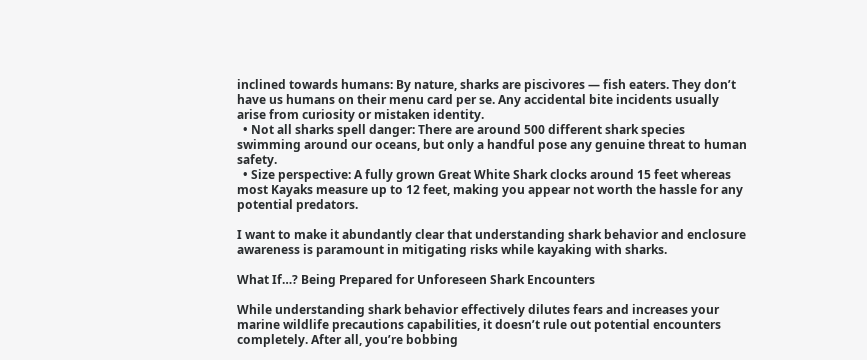inclined towards humans: By nature, sharks are piscivores — fish eaters. They don’t have us humans on their menu card per se. Any accidental bite incidents usually arise from curiosity or mistaken identity.
  • Not all sharks spell danger: There are around 500 different shark species swimming around our oceans, but only a handful pose any genuine threat to human safety.
  • Size perspective: A fully grown Great White Shark clocks around 15 feet whereas most Kayaks measure up to 12 feet, making you appear not worth the hassle for any potential predators.

I want to make it abundantly clear that understanding shark behavior and enclosure awareness is paramount in mitigating risks while kayaking with sharks.

What If…? Being Prepared for Unforeseen Shark Encounters

While understanding shark behavior effectively dilutes fears and increases your marine wildlife precautions capabilities, it doesn’t rule out potential encounters completely. After all, you’re bobbing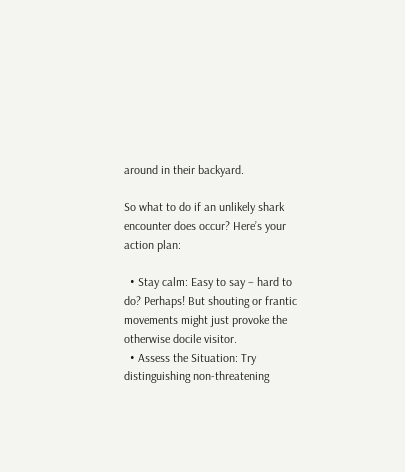around in their backyard.

So what to do if an unlikely shark encounter does occur? Here’s your action plan:

  • Stay calm: Easy to say – hard to do? Perhaps! But shouting or frantic movements might just provoke the otherwise docile visitor.
  • Assess the Situation: Try distinguishing non-threatening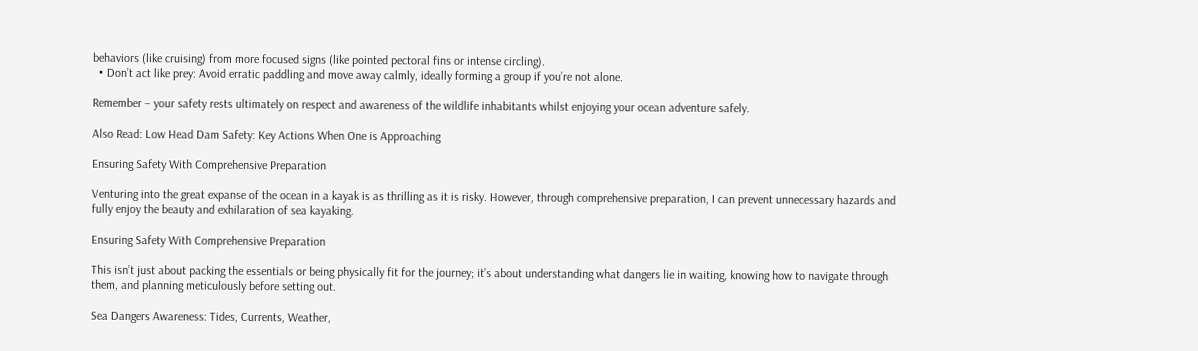behaviors (like cruising) from more focused signs (like pointed pectoral fins or intense circling).
  • Don’t act like prey: Avoid erratic paddling and move away calmly, ideally forming a group if you’re not alone.

Remember – your safety rests ultimately on respect and awareness of the wildlife inhabitants whilst enjoying your ocean adventure safely.

Also Read: Low Head Dam Safety: Key Actions When One is Approaching

Ensuring Safety With Comprehensive Preparation

Venturing into the great expanse of the ocean in a kayak is as thrilling as it is risky. However, through comprehensive preparation, I can prevent unnecessary hazards and fully enjoy the beauty and exhilaration of sea kayaking.

Ensuring Safety With Comprehensive Preparation

This isn’t just about packing the essentials or being physically fit for the journey; it’s about understanding what dangers lie in waiting, knowing how to navigate through them, and planning meticulously before setting out.

Sea Dangers Awareness: Tides, Currents, Weather,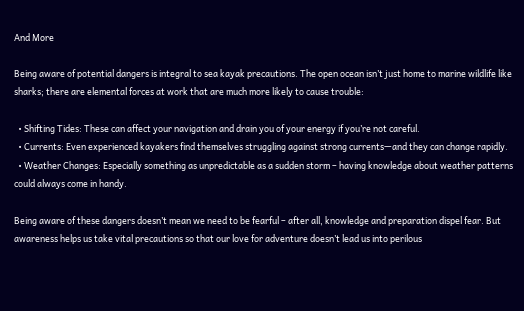And More

Being aware of potential dangers is integral to sea kayak precautions. The open ocean isn’t just home to marine wildlife like sharks; there are elemental forces at work that are much more likely to cause trouble:

  • Shifting Tides: These can affect your navigation and drain you of your energy if you’re not careful.
  • Currents: Even experienced kayakers find themselves struggling against strong currents—and they can change rapidly.
  • Weather Changes: Especially something as unpredictable as a sudden storm – having knowledge about weather patterns could always come in handy.

Being aware of these dangers doesn’t mean we need to be fearful – after all, knowledge and preparation dispel fear. But awareness helps us take vital precautions so that our love for adventure doesn’t lead us into perilous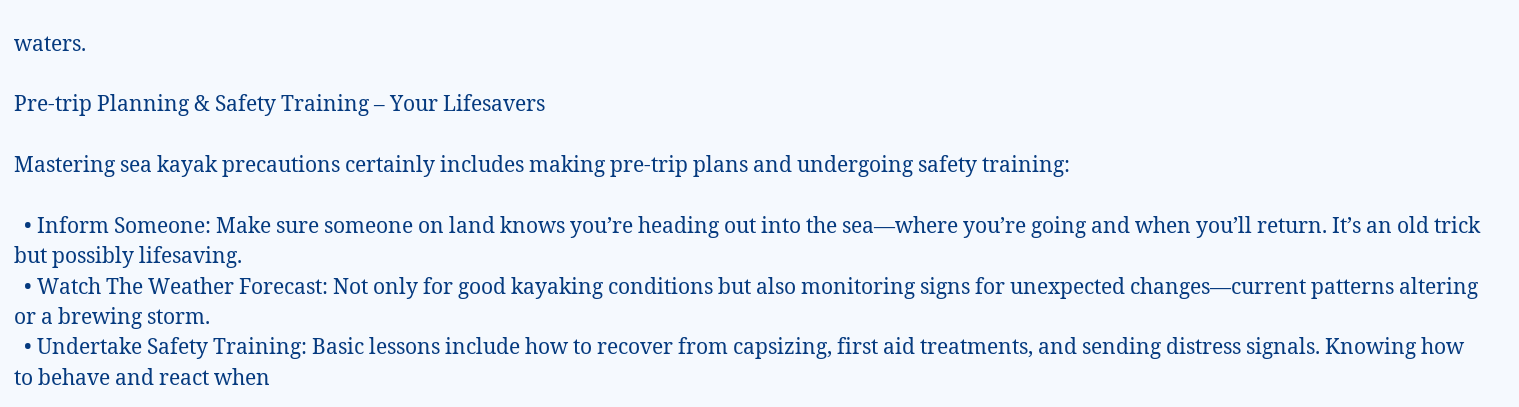waters.

Pre-trip Planning & Safety Training – Your Lifesavers

Mastering sea kayak precautions certainly includes making pre-trip plans and undergoing safety training:

  • Inform Someone: Make sure someone on land knows you’re heading out into the sea—where you’re going and when you’ll return. It’s an old trick but possibly lifesaving.
  • Watch The Weather Forecast: Not only for good kayaking conditions but also monitoring signs for unexpected changes—current patterns altering or a brewing storm.
  • Undertake Safety Training: Basic lessons include how to recover from capsizing, first aid treatments, and sending distress signals. Knowing how to behave and react when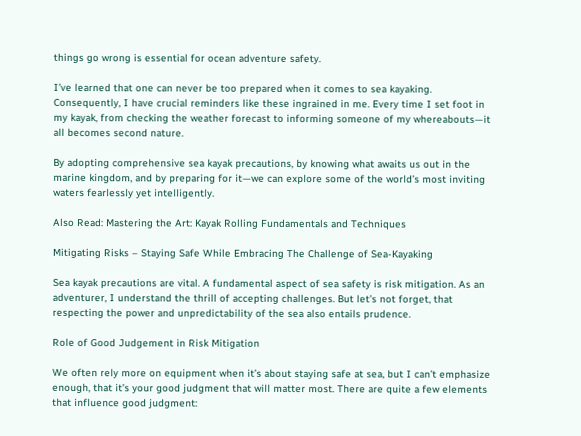things go wrong is essential for ocean adventure safety.

I’ve learned that one can never be too prepared when it comes to sea kayaking. Consequently, I have crucial reminders like these ingrained in me. Every time I set foot in my kayak, from checking the weather forecast to informing someone of my whereabouts—it all becomes second nature.

By adopting comprehensive sea kayak precautions, by knowing what awaits us out in the marine kingdom, and by preparing for it—we can explore some of the world’s most inviting waters fearlessly yet intelligently.

Also Read: Mastering the Art: Kayak Rolling Fundamentals and Techniques

Mitigating Risks – Staying Safe While Embracing The Challenge of Sea-Kayaking

Sea kayak precautions are vital. A fundamental aspect of sea safety is risk mitigation. As an adventurer, I understand the thrill of accepting challenges. But let’s not forget, that respecting the power and unpredictability of the sea also entails prudence.

Role of Good Judgement in Risk Mitigation

We often rely more on equipment when it’s about staying safe at sea, but I can’t emphasize enough, that it’s your good judgment that will matter most. There are quite a few elements that influence good judgment: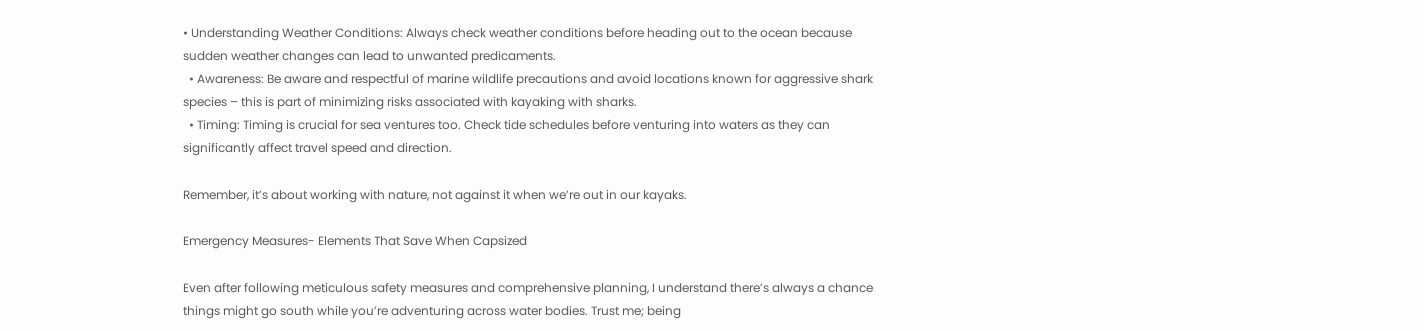• Understanding Weather Conditions: Always check weather conditions before heading out to the ocean because sudden weather changes can lead to unwanted predicaments.
  • Awareness: Be aware and respectful of marine wildlife precautions and avoid locations known for aggressive shark species – this is part of minimizing risks associated with kayaking with sharks.
  • Timing: Timing is crucial for sea ventures too. Check tide schedules before venturing into waters as they can significantly affect travel speed and direction.

Remember, it’s about working with nature, not against it when we’re out in our kayaks.

Emergency Measures- Elements That Save When Capsized

Even after following meticulous safety measures and comprehensive planning, I understand there’s always a chance things might go south while you’re adventuring across water bodies. Trust me; being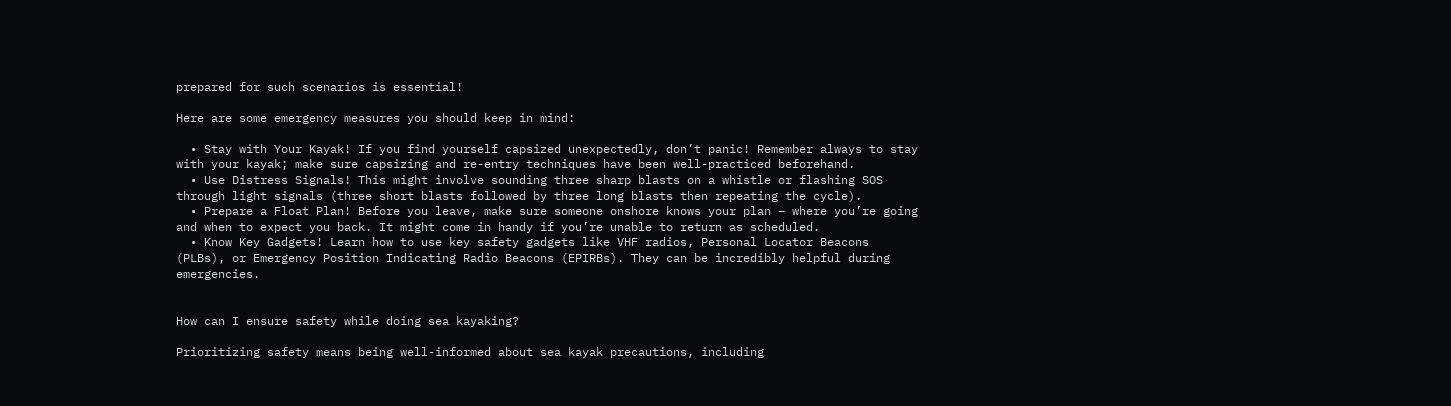prepared for such scenarios is essential!

Here are some emergency measures you should keep in mind:

  • Stay with Your Kayak! If you find yourself capsized unexpectedly, don’t panic! Remember always to stay with your kayak; make sure capsizing and re-entry techniques have been well-practiced beforehand.
  • Use Distress Signals! This might involve sounding three sharp blasts on a whistle or flashing SOS through light signals (three short blasts followed by three long blasts then repeating the cycle).
  • Prepare a Float Plan! Before you leave, make sure someone onshore knows your plan – where you’re going and when to expect you back. It might come in handy if you’re unable to return as scheduled.
  • Know Key Gadgets! Learn how to use key safety gadgets like VHF radios, Personal Locator Beacons (PLBs), or Emergency Position Indicating Radio Beacons (EPIRBs). They can be incredibly helpful during emergencies.


How can I ensure safety while doing sea kayaking?

Prioritizing safety means being well-informed about sea kayak precautions, including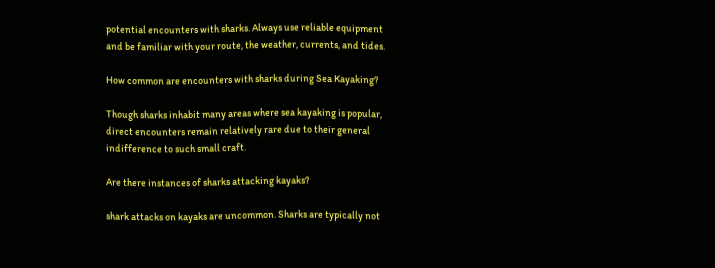potential encounters with sharks. Always use reliable equipment and be familiar with your route, the weather, currents, and tides.

How common are encounters with sharks during Sea Kayaking?

Though sharks inhabit many areas where sea kayaking is popular, direct encounters remain relatively rare due to their general indifference to such small craft.

Are there instances of sharks attacking kayaks?

shark attacks on kayaks are uncommon. Sharks are typically not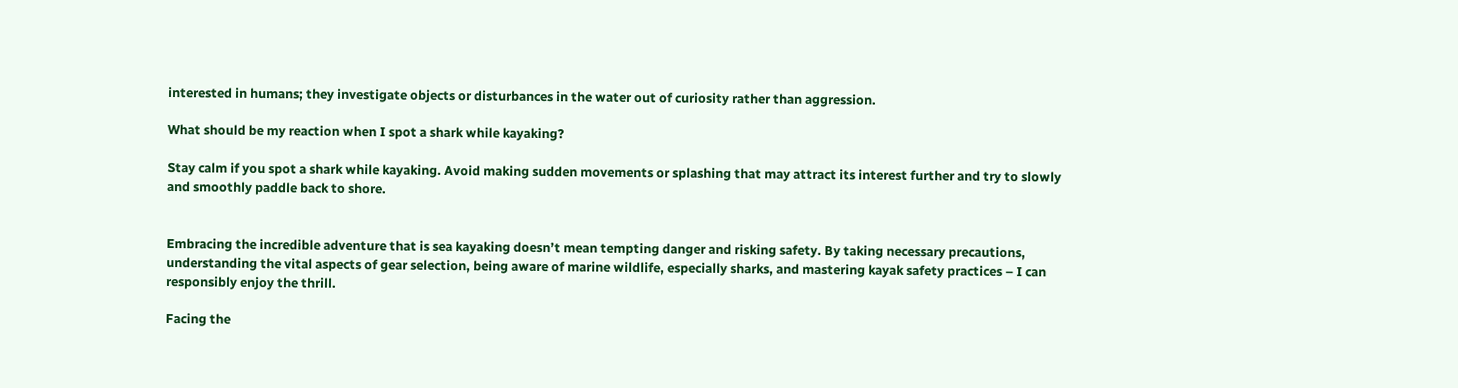interested in humans; they investigate objects or disturbances in the water out of curiosity rather than aggression.

What should be my reaction when I spot a shark while kayaking?

Stay calm if you spot a shark while kayaking. Avoid making sudden movements or splashing that may attract its interest further and try to slowly and smoothly paddle back to shore.


Embracing the incredible adventure that is sea kayaking doesn’t mean tempting danger and risking safety. By taking necessary precautions, understanding the vital aspects of gear selection, being aware of marine wildlife, especially sharks, and mastering kayak safety practices – I can responsibly enjoy the thrill.

Facing the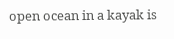open ocean in a kayak is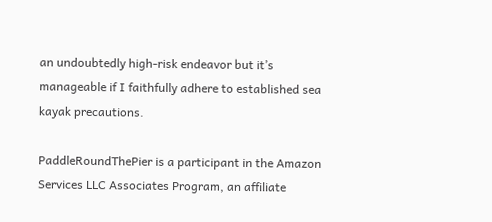an undoubtedly high-risk endeavor but it’s manageable if I faithfully adhere to established sea kayak precautions.

PaddleRoundThePier is a participant in the Amazon Services LLC Associates Program, an affiliate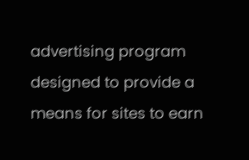advertising program designed to provide a means for sites to earn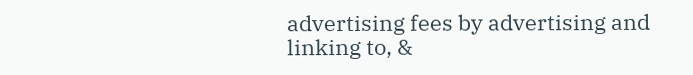advertising fees by advertising and linking to, &